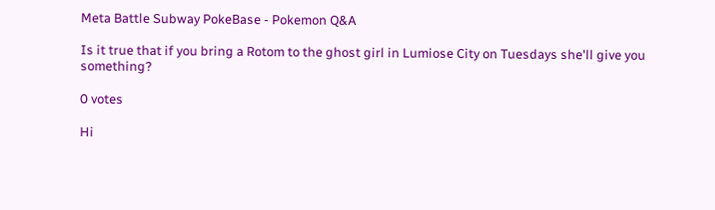Meta Battle Subway PokeBase - Pokemon Q&A

Is it true that if you bring a Rotom to the ghost girl in Lumiose City on Tuesdays she'll give you something?

0 votes

Hi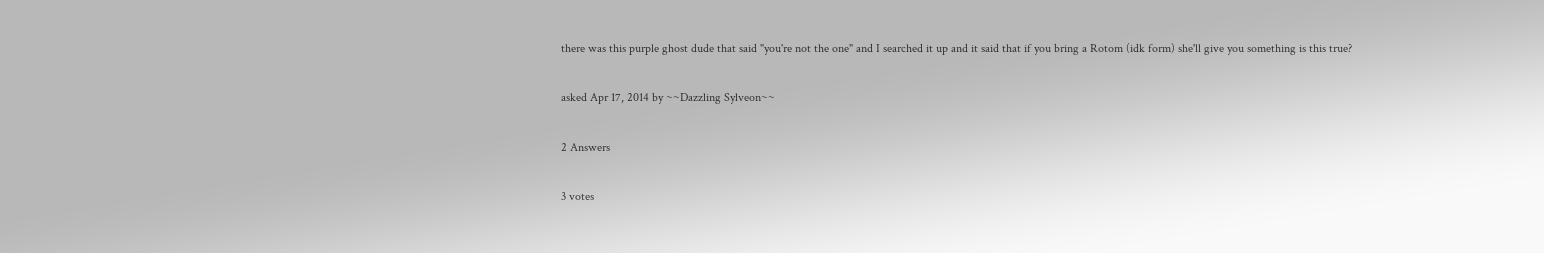there was this purple ghost dude that said "you're not the one" and I searched it up and it said that if you bring a Rotom (idk form) she'll give you something is this true?

asked Apr 17, 2014 by ~~Dazzling Sylveon~~

2 Answers

3 votes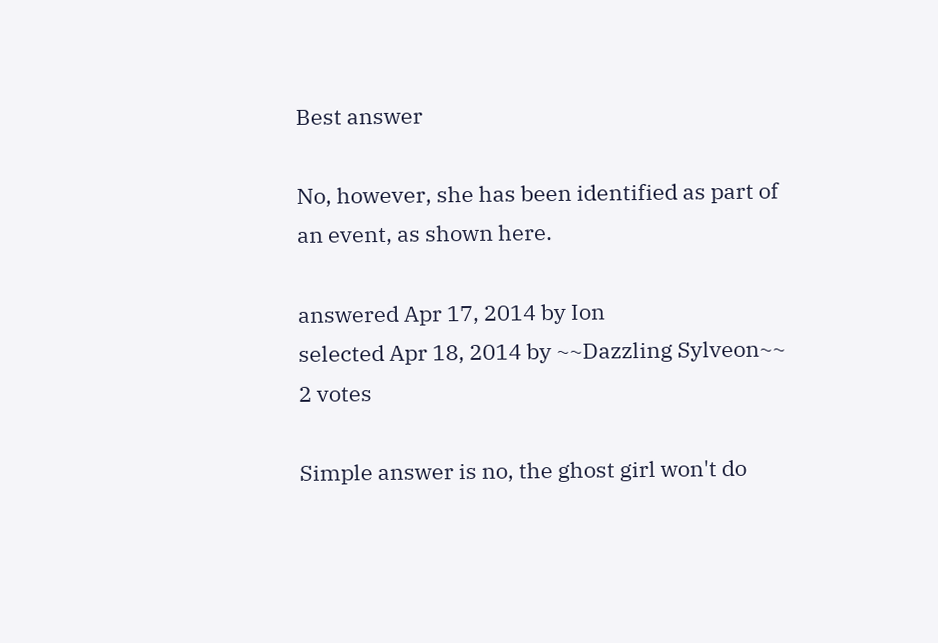Best answer

No, however, she has been identified as part of an event, as shown here.

answered Apr 17, 2014 by Ion
selected Apr 18, 2014 by ~~Dazzling Sylveon~~
2 votes

Simple answer is no, the ghost girl won't do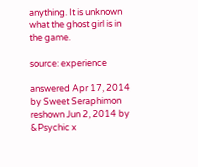anything. It is unknown what the ghost girl is in the game.

source: experience

answered Apr 17, 2014 by Sweet Seraphimon
reshown Jun 2, 2014 by &Psychic x